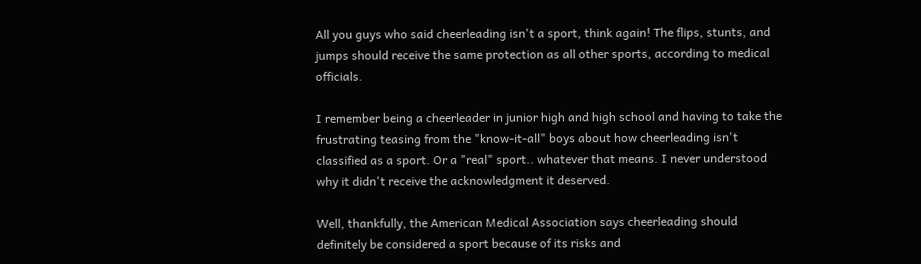All you guys who said cheerleading isn't a sport, think again! The flips, stunts, and jumps should receive the same protection as all other sports, according to medical officials.

I remember being a cheerleader in junior high and high school and having to take the frustrating teasing from the "know-it-all" boys about how cheerleading isn't classified as a sport. Or a "real" sport.. whatever that means. I never understood why it didn't receive the acknowledgment it deserved.

Well, thankfully, the American Medical Association says cheerleading should definitely be considered a sport because of its risks and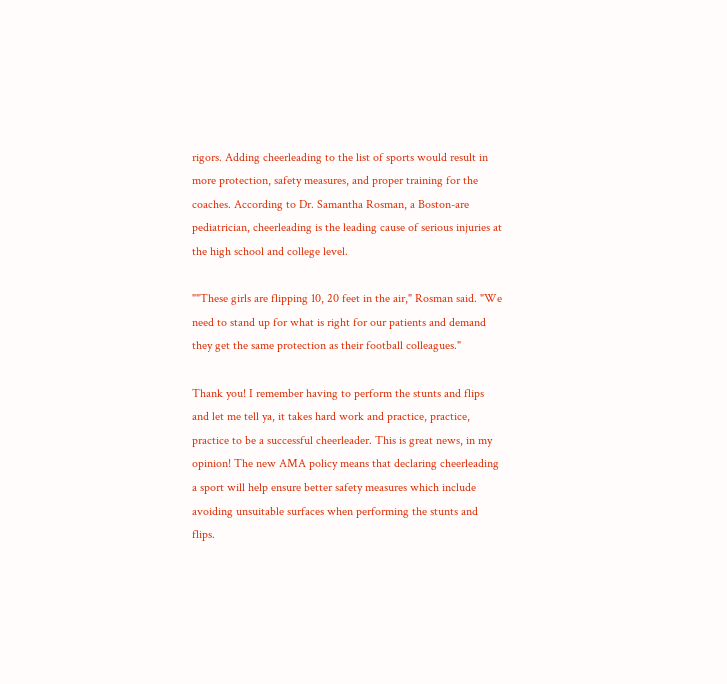rigors. Adding cheerleading to the list of sports would result in more protection, safety measures, and proper training for the coaches. According to Dr. Samantha Rosman, a Boston-are pediatrician, cheerleading is the leading cause of serious injuries at the high school and college level.

""These girls are flipping 10, 20 feet in the air," Rosman said. "We need to stand up for what is right for our patients and demand they get the same protection as their football colleagues."

Thank you! I remember having to perform the stunts and flips and let me tell ya, it takes hard work and practice, practice, practice to be a successful cheerleader. This is great news, in my opinion! The new AMA policy means that declaring cheerleading a sport will help ensure better safety measures which include avoiding unsuitable surfaces when performing the stunts and flips.